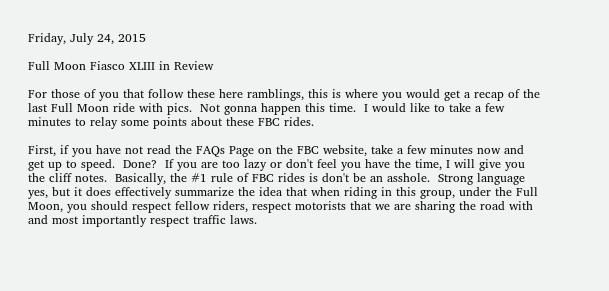Friday, July 24, 2015

Full Moon Fiasco XLIII in Review

For those of you that follow these here ramblings, this is where you would get a recap of the last Full Moon ride with pics.  Not gonna happen this time.  I would like to take a few minutes to relay some points about these FBC rides.

First, if you have not read the FAQs Page on the FBC website, take a few minutes now and get up to speed.  Done?  If you are too lazy or don't feel you have the time, I will give you the cliff notes.  Basically, the #1 rule of FBC rides is don't be an asshole.  Strong language yes, but it does effectively summarize the idea that when riding in this group, under the Full Moon, you should respect fellow riders, respect motorists that we are sharing the road with and most importantly respect traffic laws.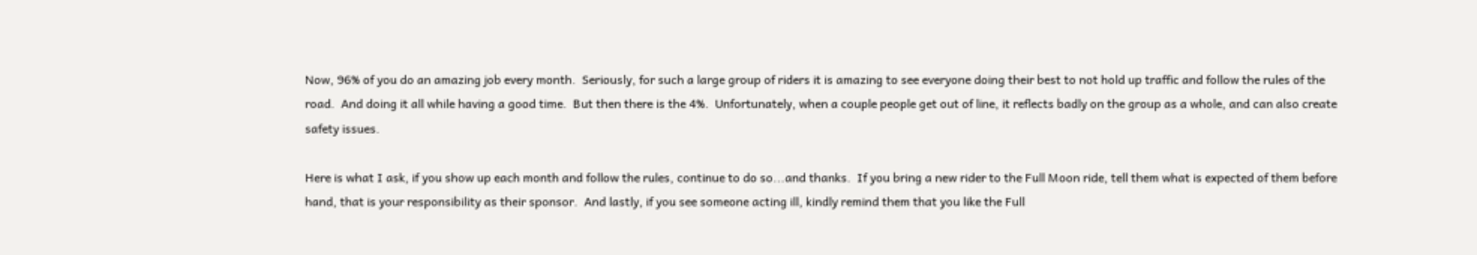Now, 96% of you do an amazing job every month.  Seriously, for such a large group of riders it is amazing to see everyone doing their best to not hold up traffic and follow the rules of the road.  And doing it all while having a good time.  But then there is the 4%.  Unfortunately, when a couple people get out of line, it reflects badly on the group as a whole, and can also create safety issues.

Here is what I ask, if you show up each month and follow the rules, continue to do so...and thanks.  If you bring a new rider to the Full Moon ride, tell them what is expected of them before hand, that is your responsibility as their sponsor.  And lastly, if you see someone acting ill, kindly remind them that you like the Full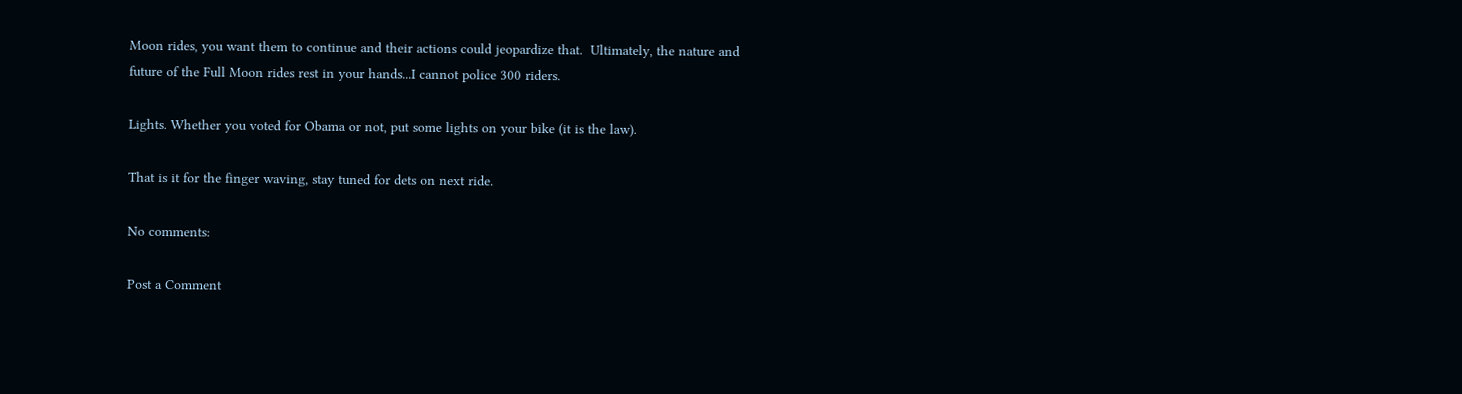Moon rides, you want them to continue and their actions could jeopardize that.  Ultimately, the nature and future of the Full Moon rides rest in your hands...I cannot police 300 riders.

Lights. Whether you voted for Obama or not, put some lights on your bike (it is the law).

That is it for the finger waving, stay tuned for dets on next ride.

No comments:

Post a Comment